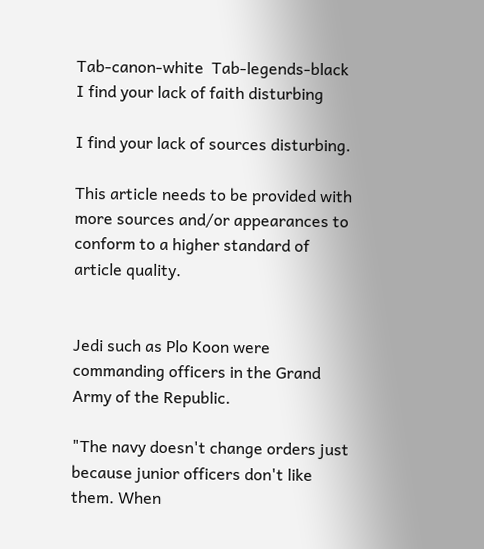Tab-canon-white  Tab-legends-black
I find your lack of faith disturbing

I find your lack of sources disturbing.

This article needs to be provided with more sources and/or appearances to conform to a higher standard of article quality.


Jedi such as Plo Koon were commanding officers in the Grand Army of the Republic.

"The navy doesn't change orders just because junior officers don't like them. When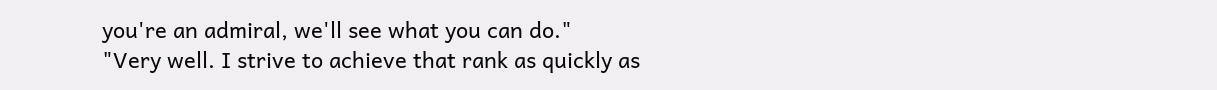you're an admiral, we'll see what you can do."
"Very well. I strive to achieve that rank as quickly as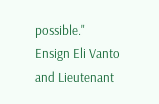possible."
Ensign Eli Vanto and Lieutenant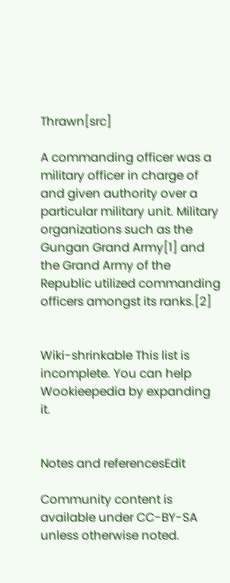Thrawn[src]

A commanding officer was a military officer in charge of and given authority over a particular military unit. Military organizations such as the Gungan Grand Army[1] and the Grand Army of the Republic utilized commanding officers amongst its ranks.[2]


Wiki-shrinkable This list is incomplete. You can help Wookieepedia by expanding it.


Notes and referencesEdit

Community content is available under CC-BY-SA unless otherwise noted.